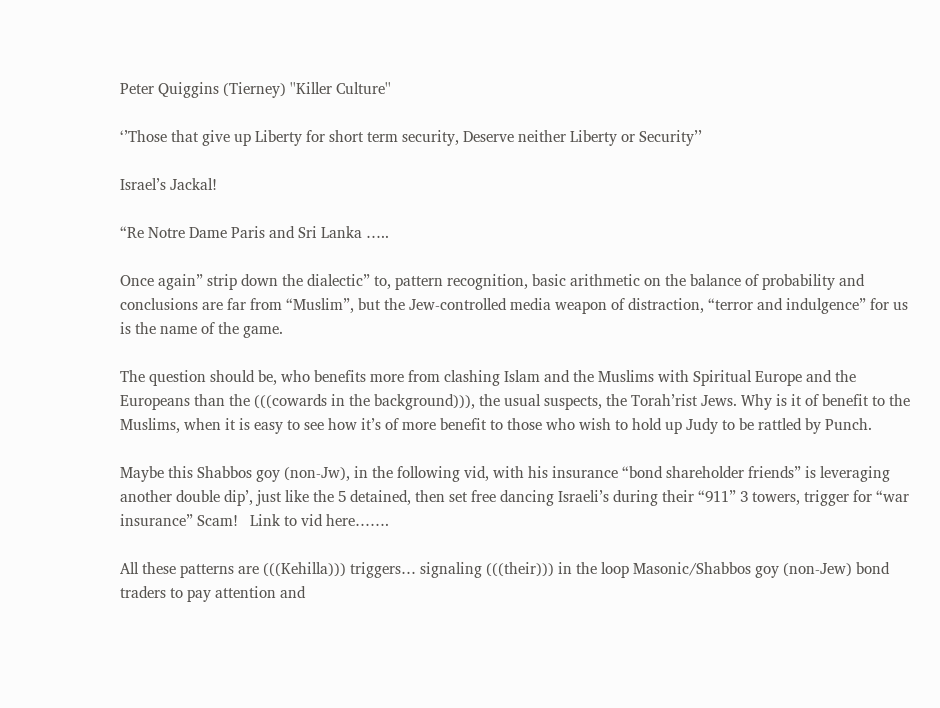Peter Quiggins (Tierney) ''Killer Culture''

‘’Those that give up Liberty for short term security, Deserve neither Liberty or Security’’

Israel’s Jackal!

“Re Notre Dame Paris and Sri Lanka …..

Once again” strip down the dialectic” to, pattern recognition, basic arithmetic on the balance of probability and conclusions are far from “Muslim”, but the Jew-controlled media weapon of distraction, “terror and indulgence” for us is the name of the game.

The question should be, who benefits more from clashing Islam and the Muslims with Spiritual Europe and the Europeans than the (((cowards in the background))), the usual suspects, the Torah’rist Jews. Why is it of benefit to the Muslims, when it is easy to see how it’s of more benefit to those who wish to hold up Judy to be rattled by Punch.

Maybe this Shabbos goy (non-Jw), in the following vid, with his insurance “bond shareholder friends” is leveraging another double dip’, just like the 5 detained, then set free dancing Israeli’s during their “911” 3 towers, trigger for “war insurance” Scam!   Link to vid here…….

All these patterns are (((Kehilla))) triggers… signaling (((their))) in the loop Masonic/Shabbos goy (non-Jew) bond traders to pay attention and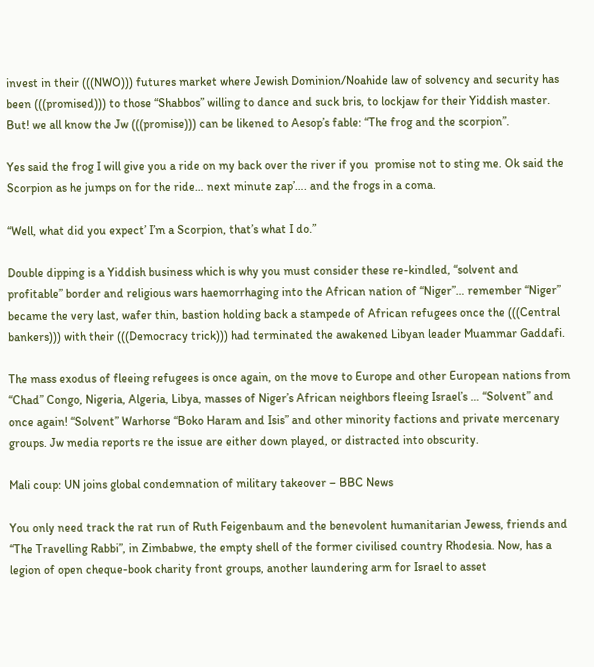invest in their (((NWO))) futures market where Jewish Dominion/Noahide law of solvency and security has been (((promised))) to those “Shabbos” willing to dance and suck bris, to lockjaw for their Yiddish master. But! we all know the Jw (((promise))) can be likened to Aesop’s fable: “The frog and the scorpion”.

Yes said the frog I will give you a ride on my back over the river if you  promise not to sting me. Ok said the Scorpion as he jumps on for the ride… next minute zap’…. and the frogs in a coma.

“Well, what did you expect’ I’m a Scorpion, that’s what I do.”

Double dipping is a Yiddish business which is why you must consider these re-kindled, “solvent and profitable” border and religious wars haemorrhaging into the African nation of “Niger”… remember “Niger” became the very last, wafer thin, bastion holding back a stampede of African refugees once the (((Central bankers))) with their (((Democracy trick))) had terminated the awakened Libyan leader Muammar Gaddafi.

The mass exodus of fleeing refugees is once again, on the move to Europe and other European nations from “Chad” Congo, Nigeria, Algeria, Libya, masses of Niger’s African neighbors fleeing Israel’s … “Solvent” and once again! “Solvent” Warhorse “Boko Haram and Isis” and other minority factions and private mercenary groups. Jw media reports re the issue are either down played, or distracted into obscurity.

Mali coup: UN joins global condemnation of military takeover – BBC News

You only need track the rat run of Ruth Feigenbaum and the benevolent humanitarian Jewess, friends and “The Travelling Rabbi”, in Zimbabwe, the empty shell of the former civilised country Rhodesia. Now, has a legion of open cheque-book charity front groups, another laundering arm for Israel to asset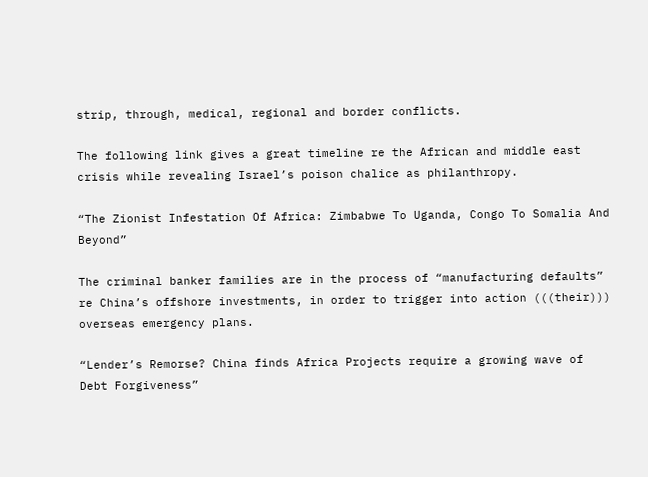strip, through, medical, regional and border conflicts.

The following link gives a great timeline re the African and middle east crisis while revealing Israel’s poison chalice as philanthropy.

“The Zionist Infestation Of Africa: Zimbabwe To Uganda, Congo To Somalia And Beyond”

The criminal banker families are in the process of “manufacturing defaults” re China’s offshore investments, in order to trigger into action (((their))) overseas emergency plans.

“Lender’s Remorse? China finds Africa Projects require a growing wave of Debt Forgiveness”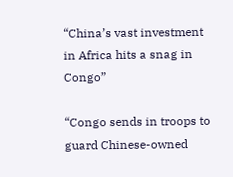“China’s vast investment in Africa hits a snag in Congo”

“Congo sends in troops to guard Chinese-owned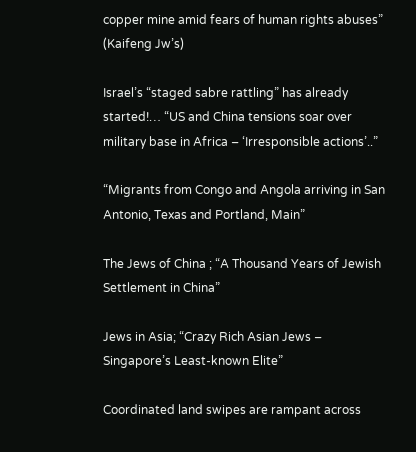copper mine amid fears of human rights abuses” (Kaifeng Jw’s)

Israel’s “staged sabre rattling” has already started!… “US and China tensions soar over military base in Africa – ‘Irresponsible actions’..”

“Migrants from Congo and Angola arriving in San Antonio, Texas and Portland, Main”

The Jews of China ; “A Thousand Years of Jewish Settlement in China”

Jews in Asia; “Crazy Rich Asian Jews – Singapore’s Least-known Elite”

Coordinated land swipes are rampant across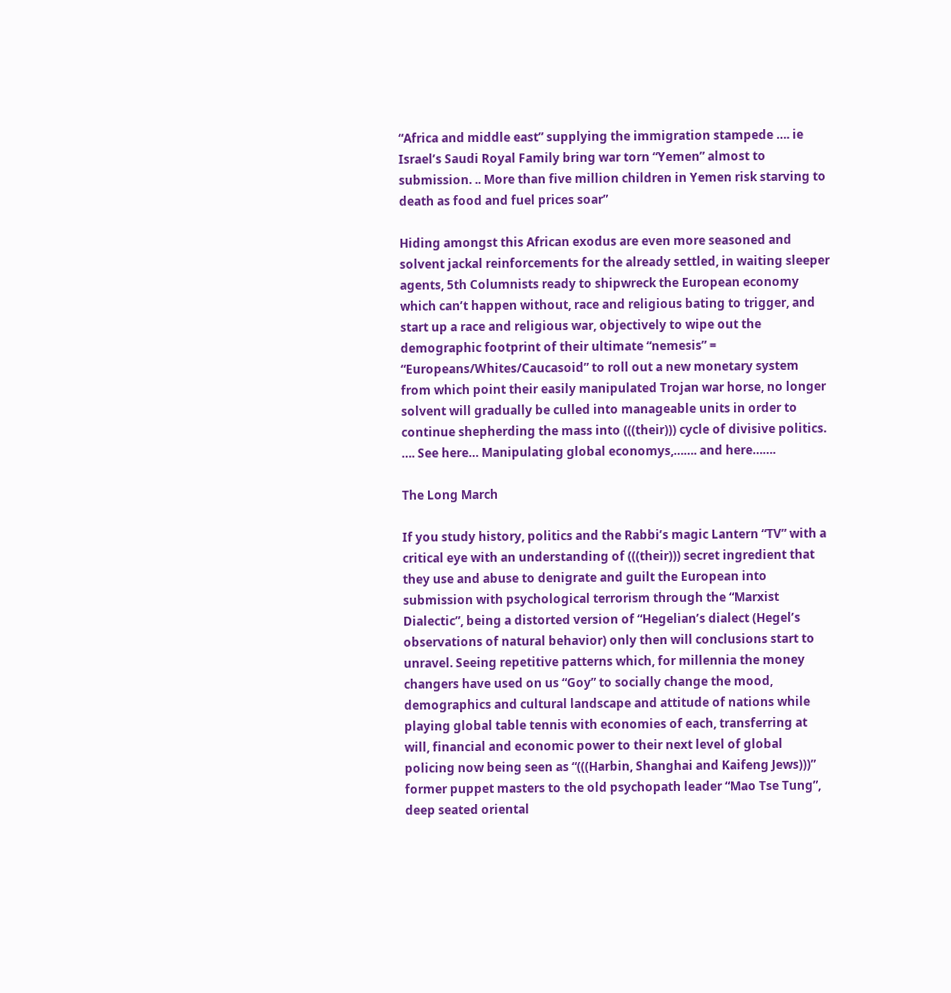“Africa and middle east” supplying the immigration stampede …. ie Israel’s Saudi Royal Family bring war torn “Yemen” almost to submission. .. More than five million children in Yemen risk starving to death as food and fuel prices soar”

Hiding amongst this African exodus are even more seasoned and solvent jackal reinforcements for the already settled, in waiting sleeper agents, 5th Columnists ready to shipwreck the European economy which can’t happen without, race and religious bating to trigger, and start up a race and religious war, objectively to wipe out the demographic footprint of their ultimate “nemesis” = “Europeans/Whites/Caucasoid” to roll out a new monetary system from which point their easily manipulated Trojan war horse, no longer solvent will gradually be culled into manageable units in order to continue shepherding the mass into (((their))) cycle of divisive politics. …. See here… Manipulating global economys,……. and here…….

The Long March

If you study history, politics and the Rabbi’s magic Lantern “TV” with a critical eye with an understanding of (((their))) secret ingredient that they use and abuse to denigrate and guilt the European into submission with psychological terrorism through the “Marxist Dialectic”, being a distorted version of “Hegelian’s dialect (Hegel’s observations of natural behavior) only then will conclusions start to unravel. Seeing repetitive patterns which, for millennia the money changers have used on us “Goy” to socially change the mood, demographics and cultural landscape and attitude of nations while playing global table tennis with economies of each, transferring at will, financial and economic power to their next level of global policing now being seen as “(((Harbin, Shanghai and Kaifeng Jews)))” former puppet masters to the old psychopath leader “Mao Tse Tung”, deep seated oriental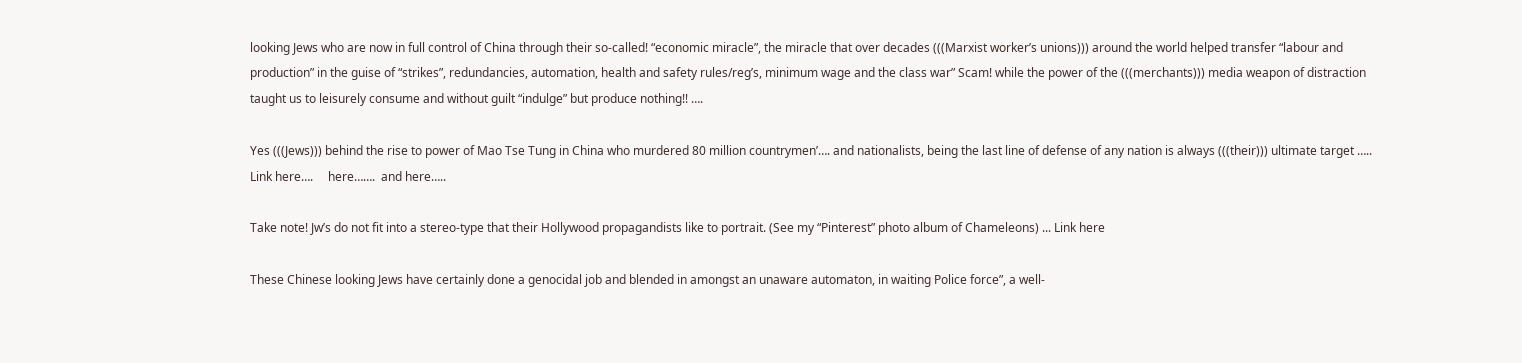looking Jews who are now in full control of China through their so-called! “economic miracle”, the miracle that over decades (((Marxist worker’s unions))) around the world helped transfer “labour and production” in the guise of “strikes”, redundancies, automation, health and safety rules/reg’s, minimum wage and the class war” Scam! while the power of the (((merchants))) media weapon of distraction taught us to leisurely consume and without guilt “indulge” but produce nothing!! ….

Yes (((Jews))) behind the rise to power of Mao Tse Tung in China who murdered 80 million countrymen’…. and nationalists, being the last line of defense of any nation is always (((their))) ultimate target ….. Link here….     here…….  and here…..

Take note! Jw’s do not fit into a stereo-type that their Hollywood propagandists like to portrait. (See my “Pinterest” photo album of Chameleons) ... Link here

These Chinese looking Jews have certainly done a genocidal job and blended in amongst an unaware automaton, in waiting Police force”, a well-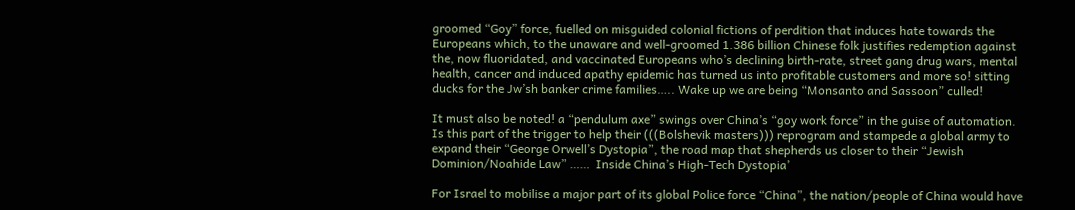groomed “Goy” force, fuelled on misguided colonial fictions of perdition that induces hate towards the Europeans which, to the unaware and well-groomed 1.386 billion Chinese folk justifies redemption against the, now fluoridated, and vaccinated Europeans who’s declining birth-rate, street gang drug wars, mental health, cancer and induced apathy epidemic has turned us into profitable customers and more so! sitting ducks for the Jw’sh banker crime families….. Wake up we are being “Monsanto and Sassoon” culled!

It must also be noted! a “pendulum axe” swings over China’s “goy work force” in the guise of automation. Is this part of the trigger to help their (((Bolshevik masters))) reprogram and stampede a global army to expand their “George Orwell’s Dystopia”, the road map that shepherds us closer to their “Jewish Dominion/Noahide Law” ……  Inside China’s High-Tech Dystopia’

For Israel to mobilise a major part of its global Police force “China”, the nation/people of China would have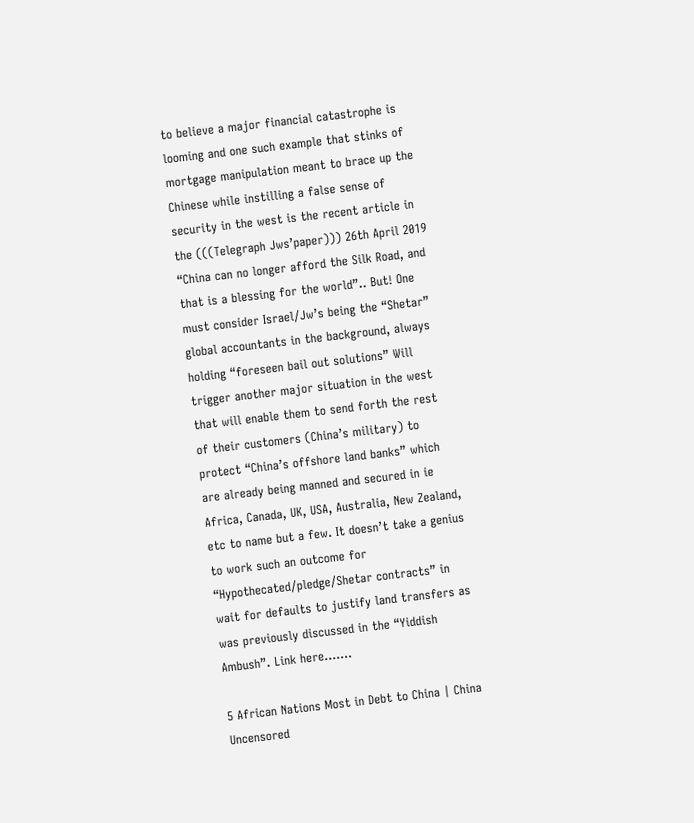to believe a major financial catastrophe is looming and one such example that stinks of mortgage manipulation meant to brace up the Chinese while instilling a false sense of security in the west is the recent article in the (((Telegraph Jws’paper))) 26th April 2019 “China can no longer afford the Silk Road, and that is a blessing for the world”.. But! One must consider Israel/Jw’s being the “Shetar” global accountants in the background, always holding “foreseen bail out solutions” Will trigger another major situation in the west that will enable them to send forth the rest of their customers (China’s military) to protect “China’s offshore land banks” which are already being manned and secured in ie Africa, Canada, UK, USA, Australia, New Zealand, etc to name but a few. It doesn’t take a genius to work such an outcome for “Hypothecated/pledge/Shetar contracts” in wait for defaults to justify land transfers as was previously discussed in the “Yiddish Ambush”. Link here..…..

5 African Nations Most in Debt to China | China Uncensored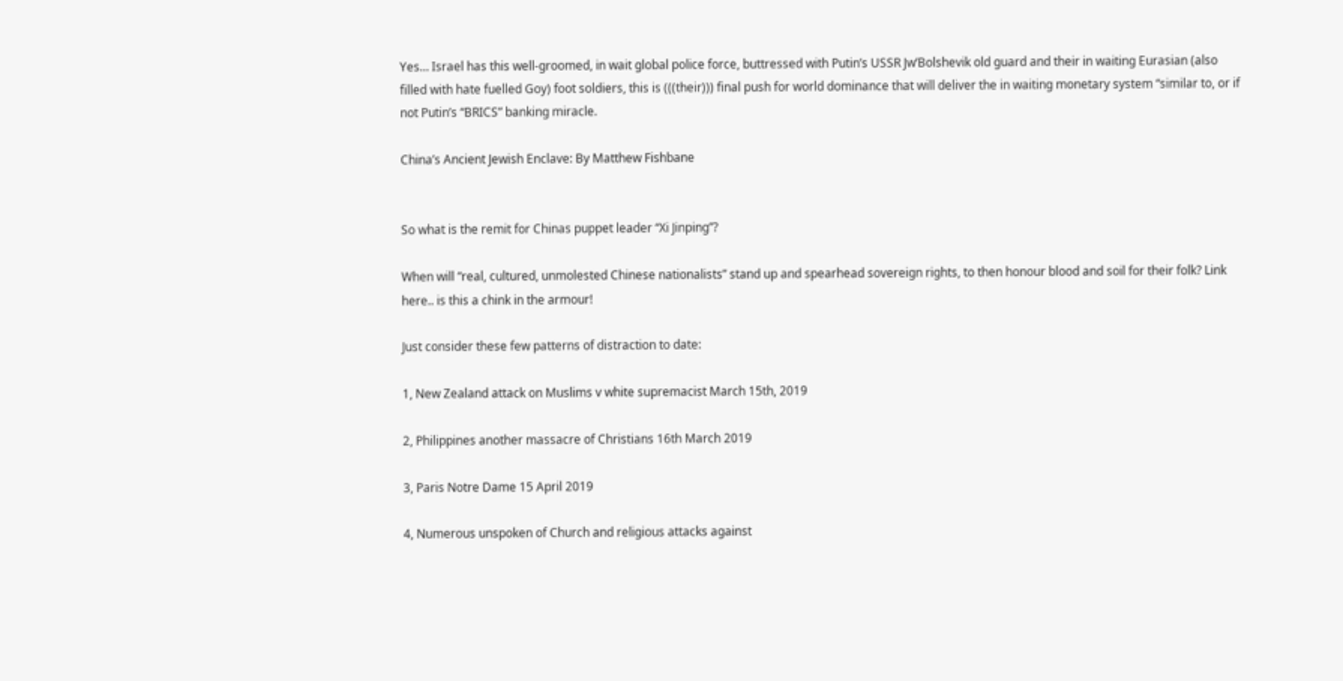Yes… Israel has this well-groomed, in wait global police force, buttressed with Putin’s USSR Jw’Bolshevik old guard and their in waiting Eurasian (also filled with hate fuelled Goy) foot soldiers, this is (((their))) final push for world dominance that will deliver the in waiting monetary system “similar to, or if not Putin’s “BRICS” banking miracle.

China’s Ancient Jewish Enclave: By Matthew Fishbane


So what is the remit for Chinas puppet leader “Xi Jinping”?

When will “real, cultured, unmolested Chinese nationalists” stand up and spearhead sovereign rights, to then honour blood and soil for their folk? Link here.. is this a chink in the armour!

Just consider these few patterns of distraction to date:

1, New Zealand attack on Muslims v white supremacist March 15th, 2019

2, Philippines another massacre of Christians 16th March 2019

3, Paris Notre Dame 15 April 2019

4, Numerous unspoken of Church and religious attacks against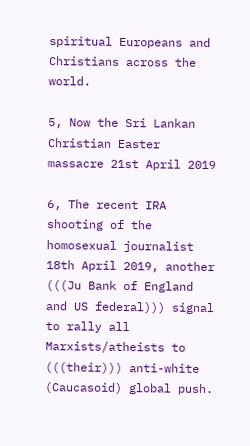spiritual Europeans and Christians across the world.

5, Now the Sri Lankan Christian Easter massacre 21st April 2019

6, The recent IRA shooting of the homosexual journalist 18th April 2019, another (((Ju Bank of England and US federal))) signal to rally all Marxists/atheists to (((their))) anti-white (Caucasoid) global push.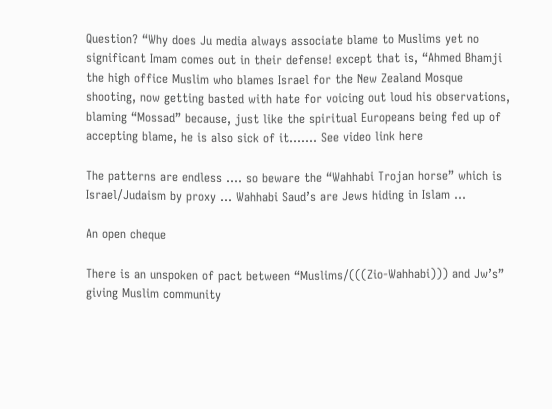Question? “Why does Ju media always associate blame to Muslims yet no significant Imam comes out in their defense! except that is, “Ahmed Bhamji the high office Muslim who blames Israel for the New Zealand Mosque shooting, now getting basted with hate for voicing out loud his observations, blaming “Mossad” because, just like the spiritual Europeans being fed up of accepting blame, he is also sick of it……. See video link here

The patterns are endless …. so beware the “Wahhabi Trojan horse” which is Israel/Judaism by proxy … Wahhabi Saud’s are Jews hiding in Islam …

An open cheque

There is an unspoken of pact between “Muslims/(((Zio-Wahhabi))) and Jw’s” giving Muslim community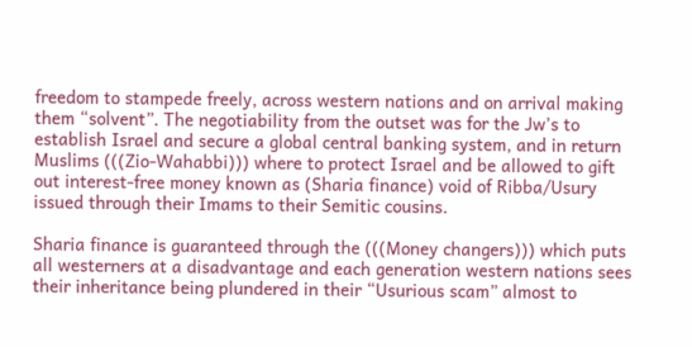freedom to stampede freely, across western nations and on arrival making them “solvent”. The negotiability from the outset was for the Jw’s to establish Israel and secure a global central banking system, and in return Muslims (((Zio-Wahabbi))) where to protect Israel and be allowed to gift out interest-free money known as (Sharia finance) void of Ribba/Usury issued through their Imams to their Semitic cousins.

Sharia finance is guaranteed through the (((Money changers))) which puts all westerners at a disadvantage and each generation western nations sees their inheritance being plundered in their “Usurious scam” almost to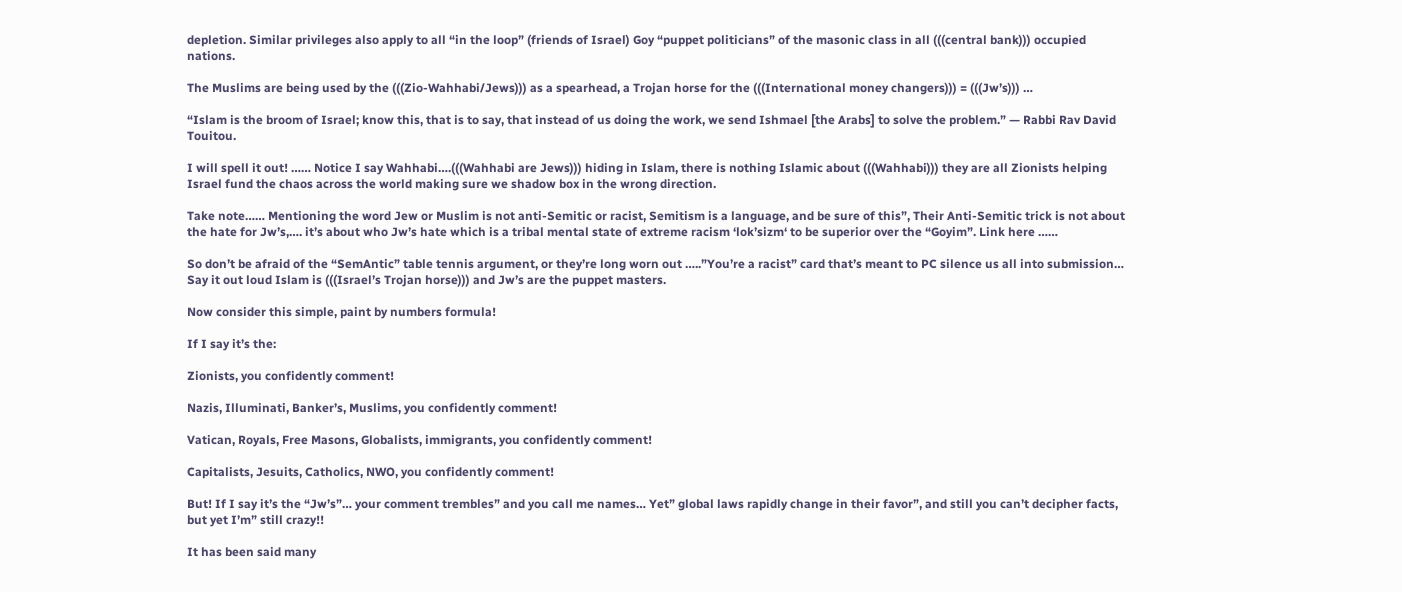depletion. Similar privileges also apply to all “in the loop” (friends of Israel) Goy “puppet politicians” of the masonic class in all (((central bank))) occupied nations.

The Muslims are being used by the (((Zio-Wahhabi/Jews))) as a spearhead, a Trojan horse for the (((International money changers))) = (((Jw’s))) …

“Islam is the broom of Israel; know this, that is to say, that instead of us doing the work, we send Ishmael [the Arabs] to solve the problem.” — Rabbi Rav David Touitou.

I will spell it out! …… Notice I say Wahhabi….(((Wahhabi are Jews))) hiding in Islam, there is nothing Islamic about (((Wahhabi))) they are all Zionists helping Israel fund the chaos across the world making sure we shadow box in the wrong direction.

Take note…… Mentioning the word Jew or Muslim is not anti-Semitic or racist, Semitism is a language, and be sure of this”, Their Anti-Semitic trick is not about the hate for Jw’s,…. it’s about who Jw’s hate which is a tribal mental state of extreme racism ‘lok’sizm‘ to be superior over the “Goyim”. Link here ……

So don’t be afraid of the “SemAntic” table tennis argument, or they’re long worn out …..”You’re a racist” card that’s meant to PC silence us all into submission… Say it out loud Islam is (((Israel’s Trojan horse))) and Jw’s are the puppet masters.

Now consider this simple, paint by numbers formula!

If I say it’s the:

Zionists, you confidently comment!

Nazis, Illuminati, Banker’s, Muslims, you confidently comment!

Vatican, Royals, Free Masons, Globalists, immigrants, you confidently comment!

Capitalists, Jesuits, Catholics, NWO, you confidently comment!

But! If I say it’s the “Jw’s”… your comment trembles” and you call me names… Yet” global laws rapidly change in their favor”, and still you can’t decipher facts, but yet I’m” still crazy!!

It has been said many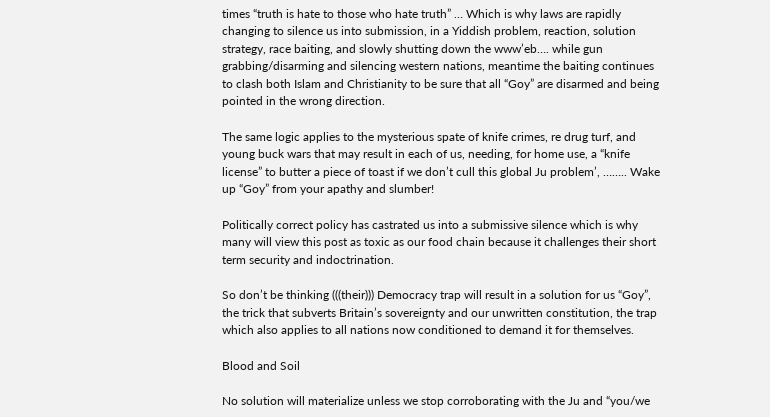times “truth is hate to those who hate truth” … Which is why laws are rapidly changing to silence us into submission, in a Yiddish problem, reaction, solution strategy, race baiting, and slowly shutting down the www’eb…. while gun grabbing/disarming and silencing western nations, meantime the baiting continues to clash both Islam and Christianity to be sure that all “Goy” are disarmed and being pointed in the wrong direction.

The same logic applies to the mysterious spate of knife crimes, re drug turf, and young buck wars that may result in each of us, needing, for home use, a “knife license” to butter a piece of toast if we don’t cull this global Ju problem’, …….. Wake up “Goy” from your apathy and slumber!

Politically correct policy has castrated us into a submissive silence which is why many will view this post as toxic as our food chain because it challenges their short term security and indoctrination.

So don’t be thinking (((their))) Democracy trap will result in a solution for us “Goy”, the trick that subverts Britain’s sovereignty and our unwritten constitution, the trap which also applies to all nations now conditioned to demand it for themselves.

Blood and Soil

No solution will materialize unless we stop corroborating with the Ju and “you/we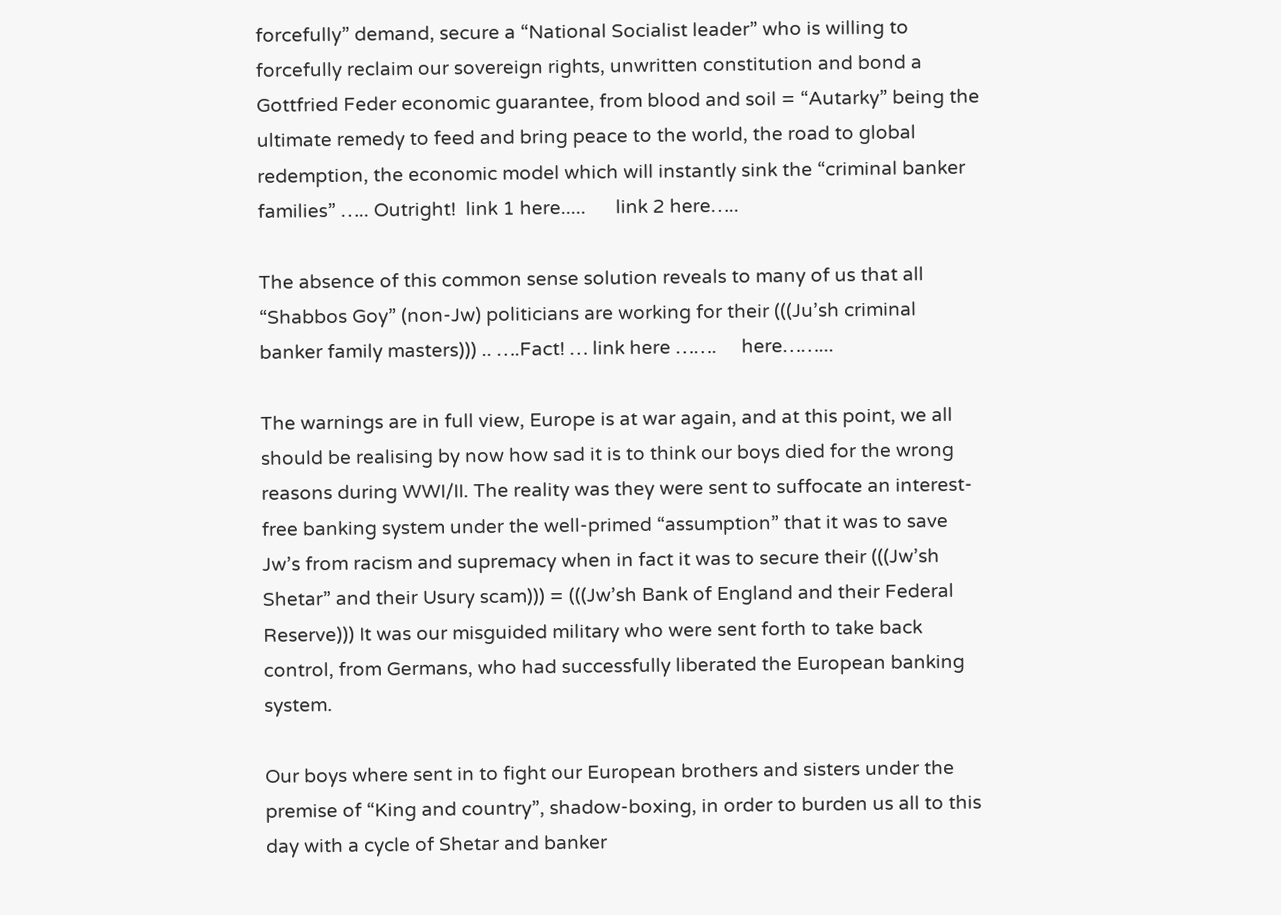forcefully” demand, secure a “National Socialist leader” who is willing to forcefully reclaim our sovereign rights, unwritten constitution and bond a Gottfried Feder economic guarantee, from blood and soil = “Autarky” being the ultimate remedy to feed and bring peace to the world, the road to global redemption, the economic model which will instantly sink the “criminal banker families” ….. Outright!  link 1 here.....      link 2 here…..

The absence of this common sense solution reveals to many of us that all “Shabbos Goy” (non-Jw) politicians are working for their (((Ju’sh criminal banker family masters))) .. ….Fact! … link here …….     here……...

The warnings are in full view, Europe is at war again, and at this point, we all should be realising by now how sad it is to think our boys died for the wrong reasons during WWI/II. The reality was they were sent to suffocate an interest-free banking system under the well-primed “assumption” that it was to save Jw’s from racism and supremacy when in fact it was to secure their (((Jw’sh Shetar” and their Usury scam))) = (((Jw’sh Bank of England and their Federal Reserve))) It was our misguided military who were sent forth to take back control, from Germans, who had successfully liberated the European banking system.

Our boys where sent in to fight our European brothers and sisters under the premise of “King and country”, shadow-boxing, in order to burden us all to this day with a cycle of Shetar and banker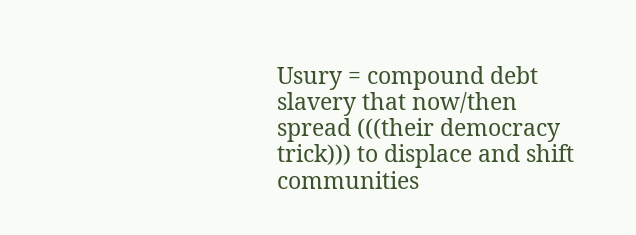Usury = compound debt slavery that now/then spread (((their democracy trick))) to displace and shift communities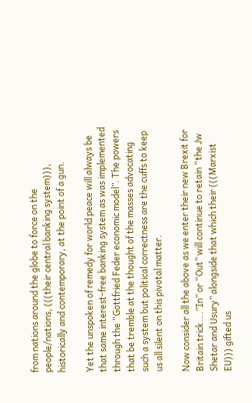from nations around the globe to force on the people/nations, (((their central banking system))), historically and contemporary, at the point of a gun.

Yet the unspoken of remedy for world peace will always be that same interest-free banking system as was implemented through the “Gottfried Feder economic model”. The powers that be tremble at the thought of the masses advocating such a system but political correctness are the cuffs to keep us all silent on this pivotal matter.

Now consider all the above as we enter their new Brexit for Britain trick….”In” or “Out” will continue to retain “the Jw Shetar and Usury” alongside that which their (((Marxist EU))) gifted us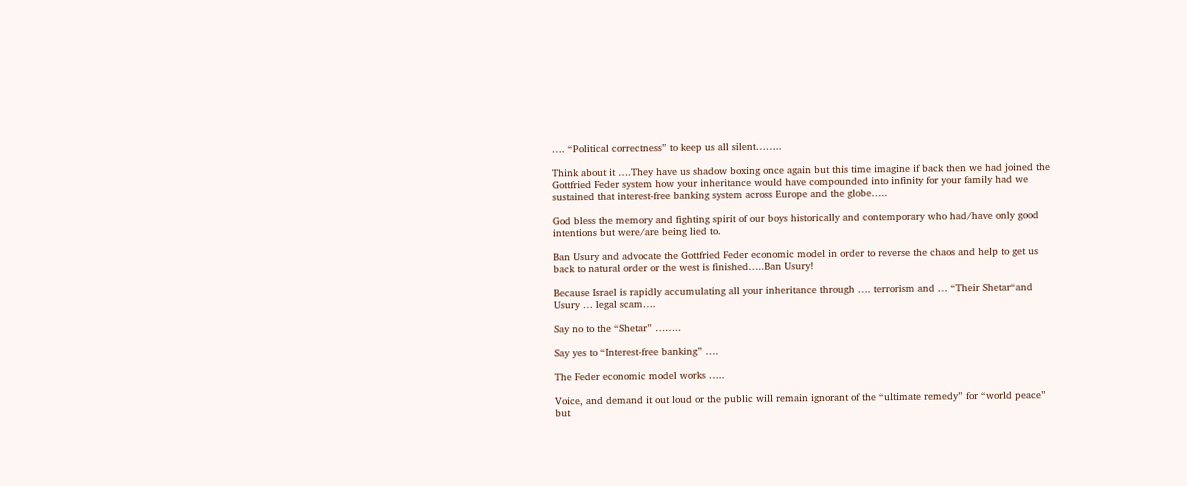…. “Political correctness” to keep us all silent……..

Think about it ….They have us shadow boxing once again but this time imagine if back then we had joined the Gottfried Feder system how your inheritance would have compounded into infinity for your family had we sustained that interest-free banking system across Europe and the globe…..

God bless the memory and fighting spirit of our boys historically and contemporary who had/have only good intentions but were/are being lied to.

Ban Usury and advocate the Gottfried Feder economic model in order to reverse the chaos and help to get us back to natural order or the west is finished…..Ban Usury!

Because Israel is rapidly accumulating all your inheritance through …. terrorism and … “Their Shetar“and Usury … legal scam….

Say no to the “Shetar” ……..

Say yes to “Interest-free banking” ….

The Feder economic model works …..

Voice, and demand it out loud or the public will remain ignorant of the “ultimate remedy” for “world peace” but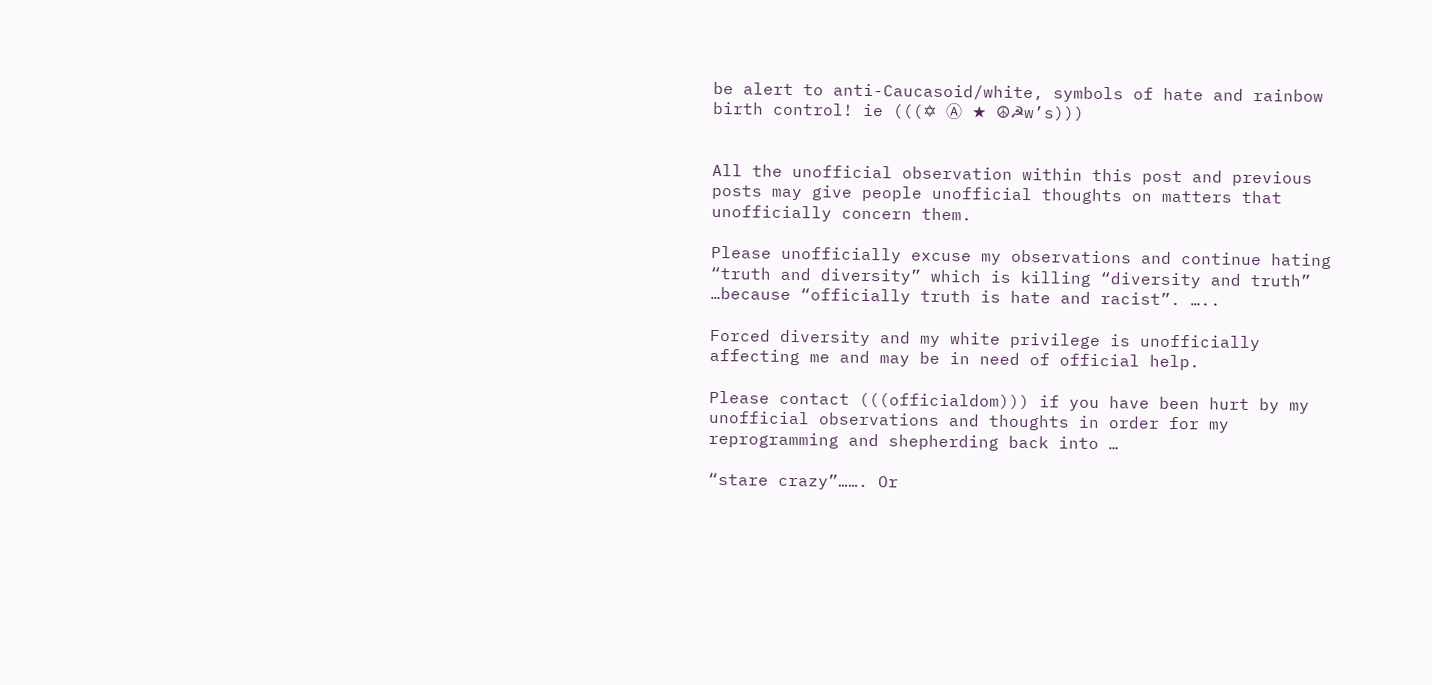be alert to anti-Caucasoid/white, symbols of hate and rainbow birth control! ie (((✡ Ⓐ ★ ☮☭w’s)))


All the unofficial observation within this post and previous posts may give people unofficial thoughts on matters that unofficially concern them.

Please unofficially excuse my observations and continue hating “truth and diversity” which is killing “diversity and truth” …because “officially truth is hate and racist”. …..

Forced diversity and my white privilege is unofficially affecting me and may be in need of official help.

Please contact (((officialdom))) if you have been hurt by my unofficial observations and thoughts in order for my reprogramming and shepherding back into …

“stare crazy”……. Or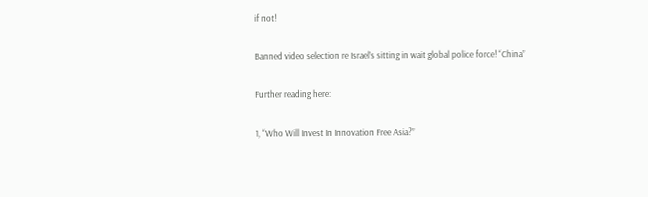if not!

Banned video selection re Israel’s sitting in wait global police force! “China”

Further reading here:

1, “Who Will Invest In Innovation Free Asia?”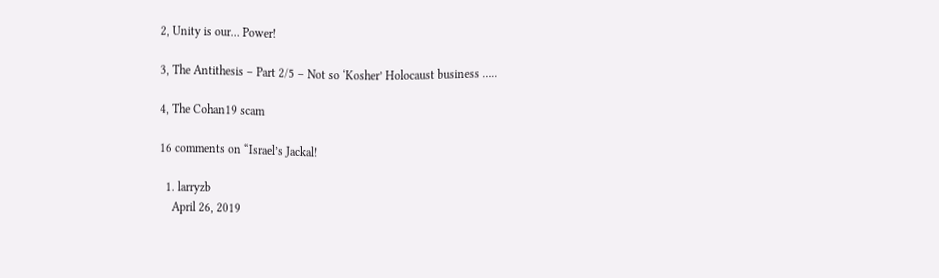2, Unity is our… Power!

3, The Antithesis – Part 2/5 – Not so ‘Kosher’ Holocaust business …..

4, The Cohan19 scam

16 comments on “Israel’s Jackal!

  1. larryzb
    April 26, 2019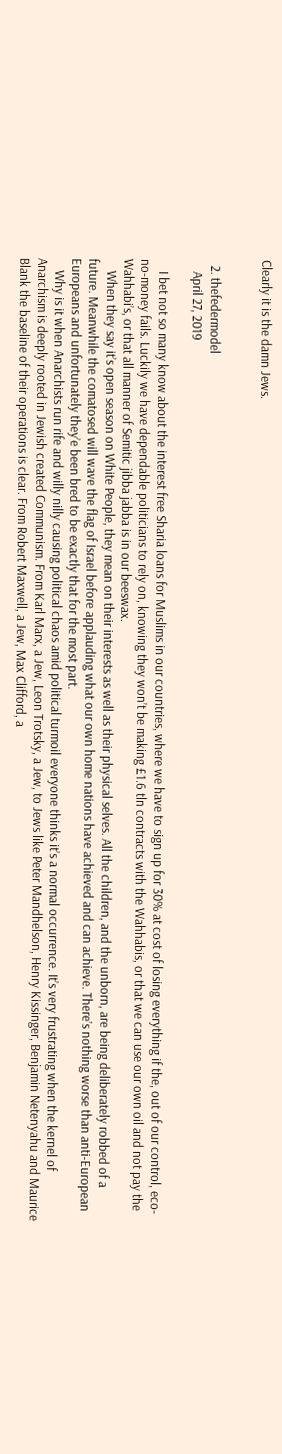Clearly it is the damn Jews.


  2. thefedermodel
    April 27, 2019

    I bet not so many know about the interest free Sharia loans for Muslims in our countries, where we have to sign up for 30% at cost of losing everything if the, out of our control, eco-no-money fails. Luckily we have dependable politicians to rely on, knowing they won’t be making £1.6 tln contracts with the Wahhabis, or that we can use our own oil and not pay the Wahhabi’s, or that all manner of Semitic jibba jabba is in our beeswax.
    When they say it’s open season on White People, they mean on their interests as well as their physical selves. All the children, and the unborn, are being deliberately robbed of a future. Meanwhile the comatosed will wave the flag of Israel before applauding what our own home nations have achieved and can achieve. There’s nothing worse than anti-European Europeans and unfortunately they’e been bred to be exactly that for the most part.
    Why is it when Anarchists run rife and willy nilly causing political chaos amid political turmoil everyone thinks it’s a normal occurrence. It’s very frustrating when the kernel of Anarchism is deeply rooted in Jewish created Communism. From Karl Marx, a Jew, Leon Trotsky, a Jew, to Jews like Peter Mandhelson, Henry Kissinger, Benjamin Netenyahu and Maurice Blank the baseline of their operations is clear. From Robert Maxwell, a Jew, Max Clifford, a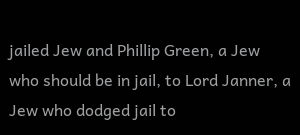jailed Jew and Phillip Green, a Jew who should be in jail, to Lord Janner, a Jew who dodged jail to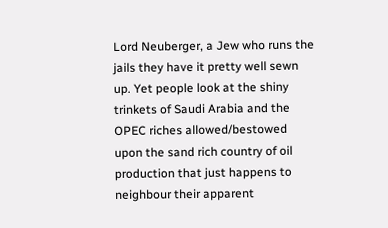Lord Neuberger, a Jew who runs the jails they have it pretty well sewn up. Yet people look at the shiny trinkets of Saudi Arabia and the OPEC riches allowed/bestowed upon the sand rich country of oil production that just happens to neighbour their apparent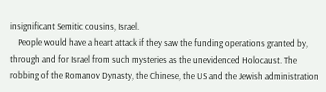insignificant Semitic cousins, Israel.
    People would have a heart attack if they saw the funding operations granted by, through and for Israel from such mysteries as the unevidenced Holocaust. The robbing of the Romanov Dynasty, the Chinese, the US and the Jewish administration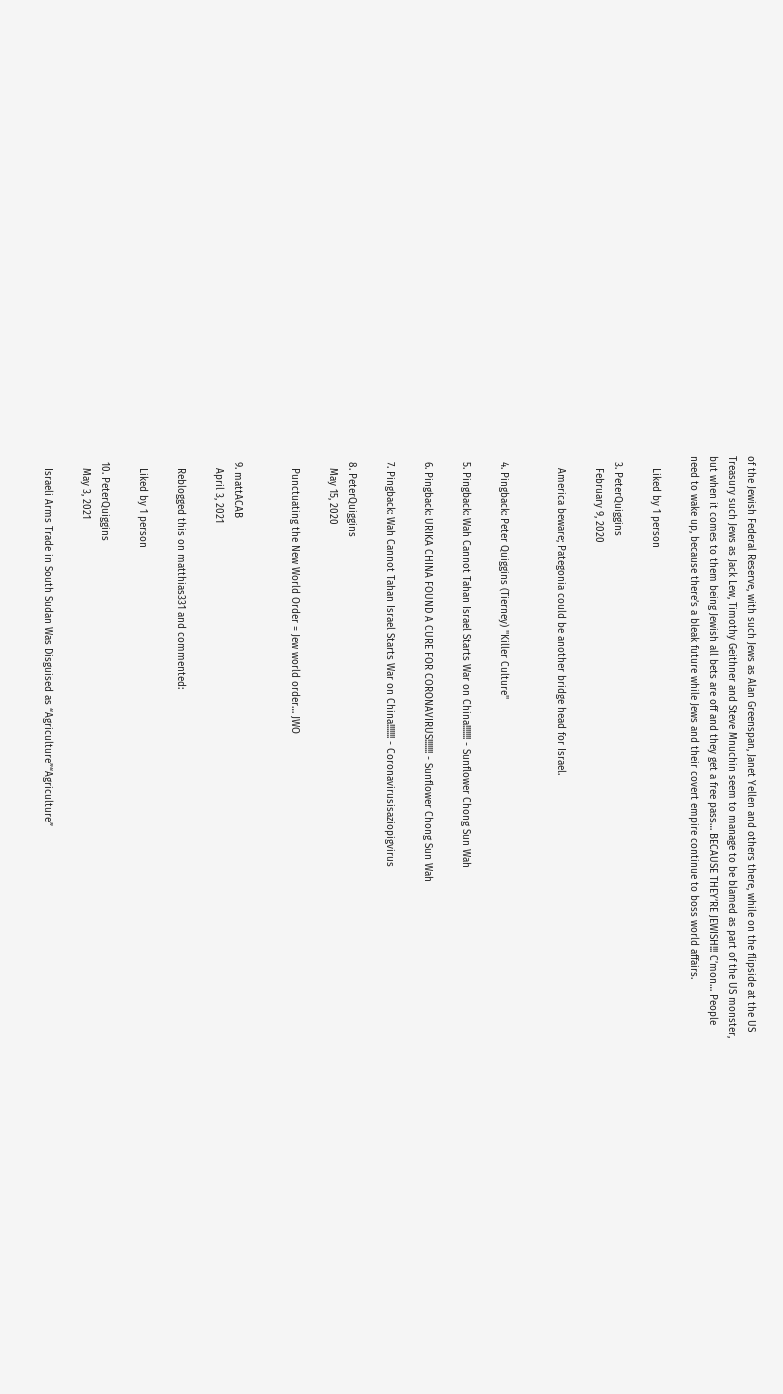of the Jewish Federal Reserve, with such Jews as Alan Greenspan, Janet Yellen and others there, while on the flipside at the US Treasury such Jews as Jack Lew, Timothy Geithner and Steve Mnuchin seem to manage to be blamed as part of the US monster, but when it comes to them being Jewish all bets are off and they get a free pass… BECAUSE THEY’RE JEWISH!!! C’mon… People need to wake up, because there’s a bleak future while Jews and their covert empire continue to boss world affairs.

    Liked by 1 person

  3. PeterQuiggins
    February 9, 2020

    America beware; Pategonia could be another bridge head for Israel.


  4. Pingback: Peter Quiggins (Tierney) ''Killer Culture''

  5. Pingback: Wah Cannot Tahan Israel Starts War on China!!!!!!! - Sunflower Chong Sun Wah

  6. Pingback: URIKA CHINA FOUND A CURE FOR CORONAVIRUS!!!!!!! - Sunflower Chong Sun Wah

  7. Pingback: Wah Cannot Tahan Israel Starts War on China!!!!!!! - Coronavirusisaziopigvirus

  8. PeterQuiggins
    May 15, 2020

    Punctuating the New World Order = Jew world order… JWO


  9. mattACAB
    April 3, 2021

    Reblogged this on matthias331 and commented:

    Liked by 1 person

  10. PeterQuiggins
    May 3, 2021

    Israeli Arms Trade in South Sudan Was Disguised as “Agriculture”“Agriculture”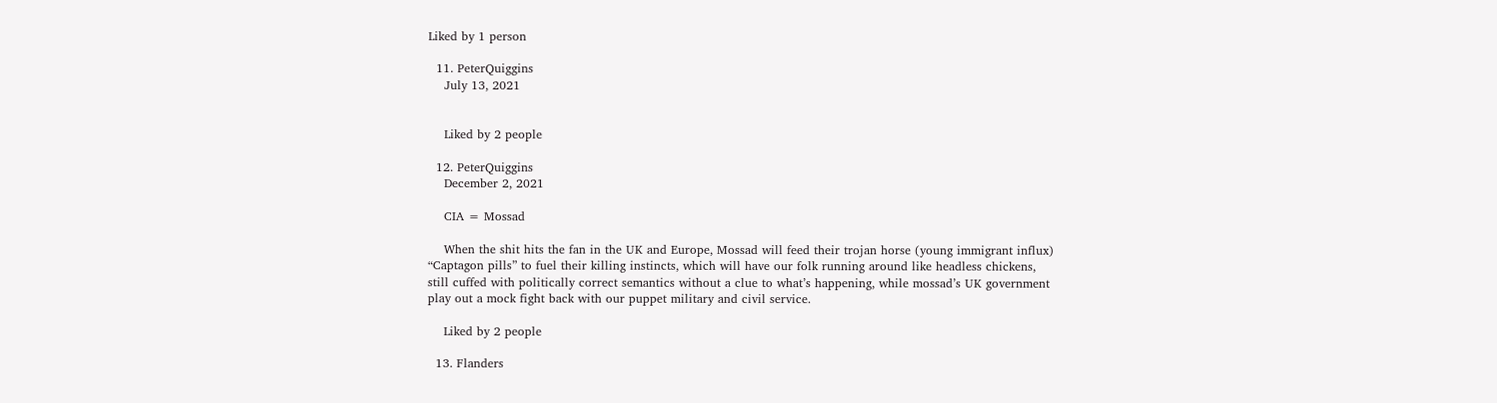Liked by 1 person

  11. PeterQuiggins
    July 13, 2021


    Liked by 2 people

  12. PeterQuiggins
    December 2, 2021

    CIA = Mossad

    When the shit hits the fan in the UK and Europe, Mossad will feed their trojan horse (young immigrant influx) “Captagon pills” to fuel their killing instincts, which will have our folk running around like headless chickens, still cuffed with politically correct semantics without a clue to what’s happening, while mossad’s UK government play out a mock fight back with our puppet military and civil service.

    Liked by 2 people

  13. Flanders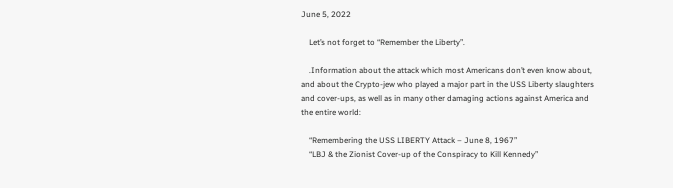June 5, 2022

    Let’s not forget to “Remember the Liberty”.

    .Information about the attack which most Americans don’t even know about, and about the Crypto-jew who played a major part in the USS Liberty slaughters and cover-ups, as well as in many other damaging actions against America and the entire world:

    “Remembering the USS LIBERTY Attack – June 8, 1967”
    “LBJ & the Zionist Cover-up of the Conspiracy to Kill Kennedy”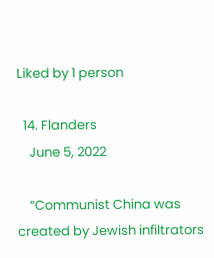Liked by 1 person

  14. Flanders
    June 5, 2022

    “Communist China was created by Jewish infiltrators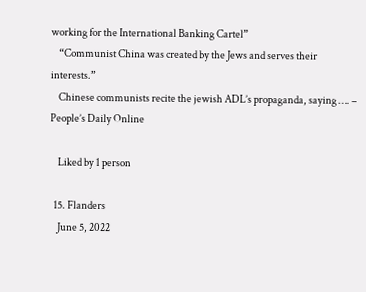working for the International Banking Cartel”
    “Communist China was created by the Jews and serves their interests.”
    Chinese communists recite the jewish ADL’s propaganda, saying …. – People’s Daily Online

    Liked by 1 person

  15. Flanders
    June 5, 2022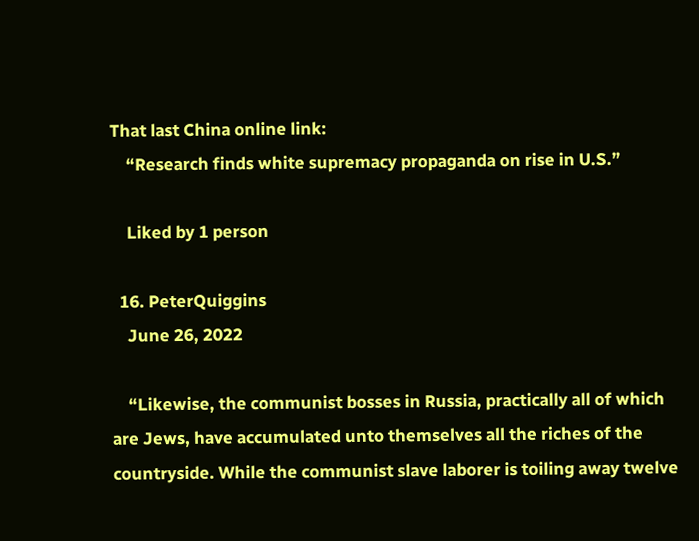That last China online link:
    “Research finds white supremacy propaganda on rise in U.S.”

    Liked by 1 person

  16. PeterQuiggins
    June 26, 2022

    “Likewise, the communist bosses in Russia, practically all of which are Jews, have accumulated unto themselves all the riches of the countryside. While the communist slave laborer is toiling away twelve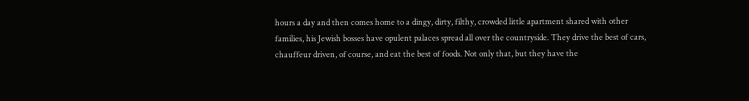hours a day and then comes home to a dingy, dirty, filthy, crowded little apartment shared with other families, his Jewish bosses have opulent palaces spread all over the countryside. They drive the best of cars, chauffeur driven, of course, and eat the best of foods. Not only that, but they have the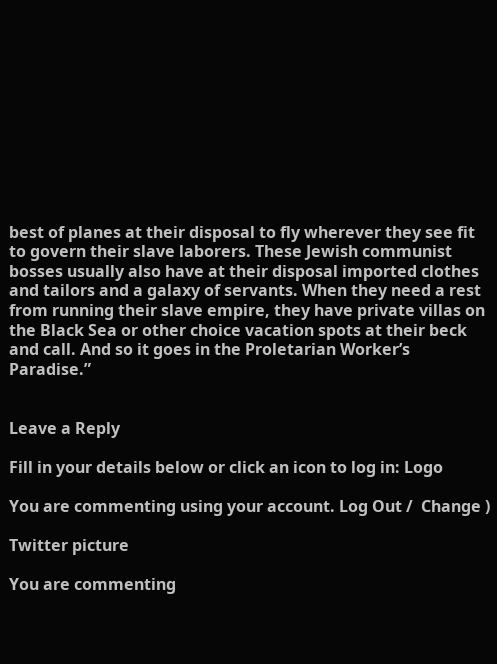best of planes at their disposal to fly wherever they see fit to govern their slave laborers. These Jewish communist bosses usually also have at their disposal imported clothes and tailors and a galaxy of servants. When they need a rest from running their slave empire, they have private villas on the Black Sea or other choice vacation spots at their beck and call. And so it goes in the Proletarian Worker’s Paradise.”


Leave a Reply

Fill in your details below or click an icon to log in: Logo

You are commenting using your account. Log Out /  Change )

Twitter picture

You are commenting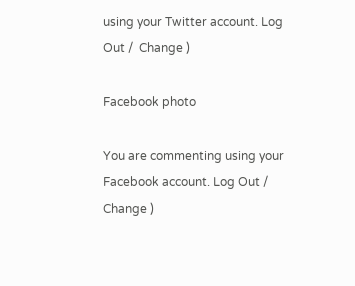using your Twitter account. Log Out /  Change )

Facebook photo

You are commenting using your Facebook account. Log Out /  Change )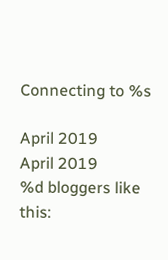Connecting to %s

April 2019
April 2019
%d bloggers like this: